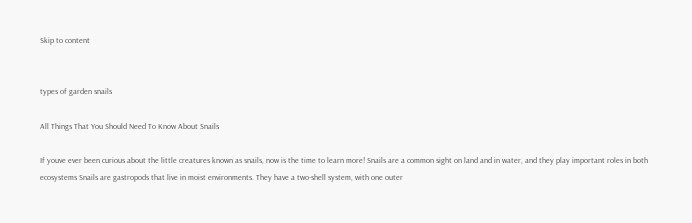Skip to content


types of garden snails

All Things That You Should Need To Know About Snails

If youve ever been curious about the little creatures known as snails, now is the time to learn more! Snails are a common sight on land and in water, and they play important roles in both ecosystems Snails are gastropods that live in moist environments. They have a two-shell system, with one outer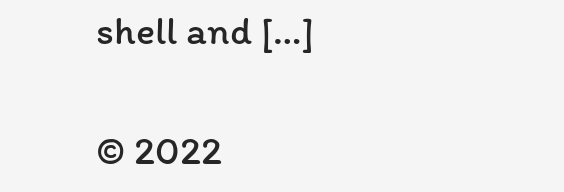shell and […]

© 2022